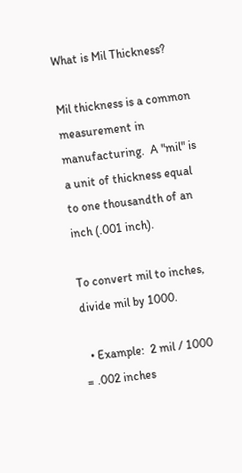What is Mil Thickness?

Mil thickness is a common measurement in manufacturing.  A "mil" is a unit of thickness equal to one thousandth of an inch (.001 inch).

To convert mil to inches, divide mil by 1000.

  • Example:  2 mil / 1000 = .002 inches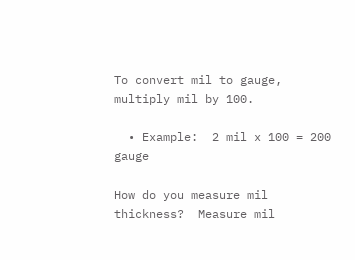To convert mil to gauge, multiply mil by 100.

  • Example:  2 mil x 100 = 200 gauge

How do you measure mil thickness?  Measure mil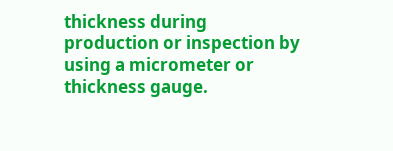thickness during production or inspection by using a micrometer or thickness gauge.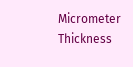Micrometer                                              Thickness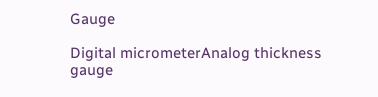Gauge

Digital micrometerAnalog thickness gauge